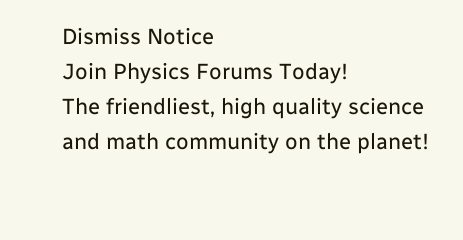Dismiss Notice
Join Physics Forums Today!
The friendliest, high quality science and math community on the planet!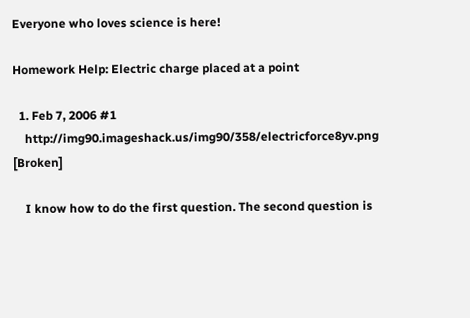Everyone who loves science is here!

Homework Help: Electric charge placed at a point

  1. Feb 7, 2006 #1
    http://img90.imageshack.us/img90/358/electricforce8yv.png [Broken]

    I know how to do the first question. The second question is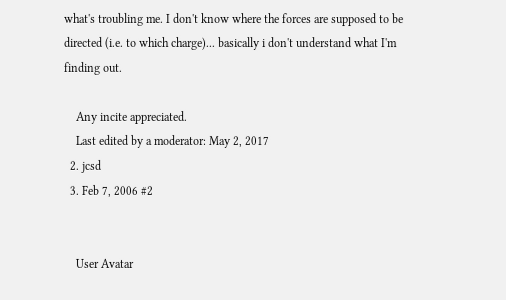what's troubling me. I don't know where the forces are supposed to be directed (i.e. to which charge)... basically i don't understand what I'm finding out.

    Any incite appreciated.
    Last edited by a moderator: May 2, 2017
  2. jcsd
  3. Feb 7, 2006 #2


    User Avatar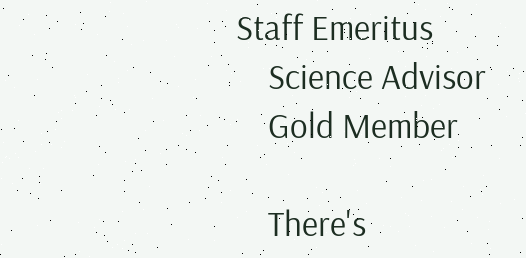Staff Emeritus
    Science Advisor
    Gold Member

    There's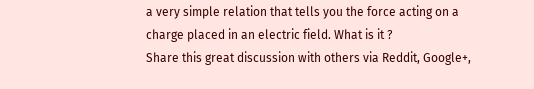a very simple relation that tells you the force acting on a charge placed in an electric field. What is it ?
Share this great discussion with others via Reddit, Google+,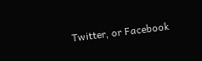Twitter, or Facebook